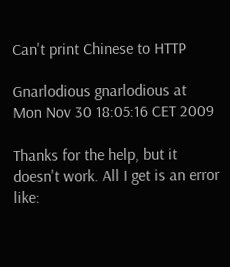Can't print Chinese to HTTP

Gnarlodious gnarlodious at
Mon Nov 30 18:05:16 CET 2009

Thanks for the help, but it doesn't work. All I get is an error like: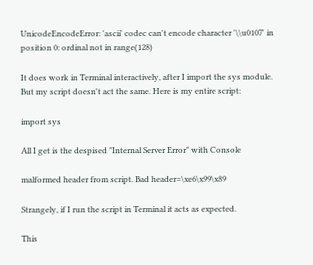UnicodeEncodeError: 'ascii' codec can't encode character '\\u0107' in
position 0: ordinal not in range(128)

It does work in Terminal interactively, after I import the sys module.
But my script doesn't act the same. Here is my entire script:

import sys

All I get is the despised "Internal Server Error" with Console

malformed header from script. Bad header=\xe6\x99\x89

Strangely, if I run the script in Terminal it acts as expected.

This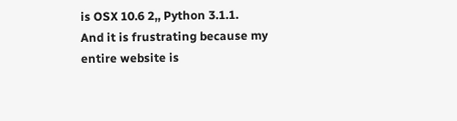is OSX 10.6 2,, Python 3.1.1.
And it is frustrating because my entire website is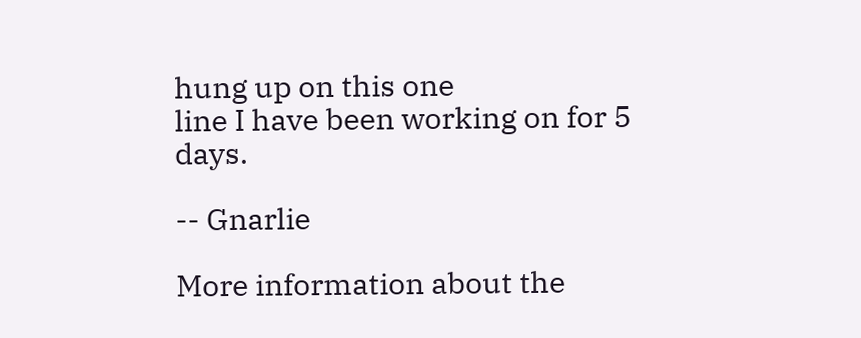hung up on this one
line I have been working on for 5 days.

-- Gnarlie

More information about the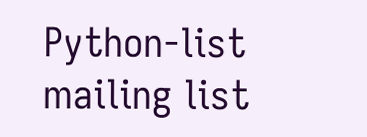Python-list mailing list